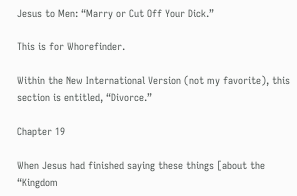Jesus to Men: “Marry or Cut Off Your Dick.”

This is for Whorefinder.

Within the New International Version (not my favorite), this section is entitled, “Divorce.”

Chapter 19

When Jesus had finished saying these things [about the “Kingdom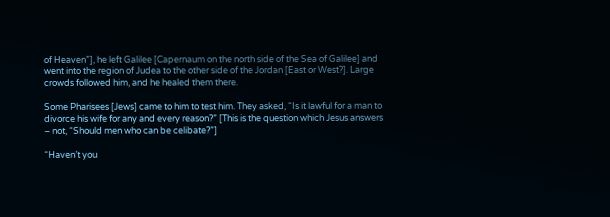of Heaven”], he left Galilee [Capernaum on the north side of the Sea of Galilee] and went into the region of Judea to the other side of the Jordan [East or West?]. Large crowds followed him, and he healed them there.

Some Pharisees [Jews] came to him to test him. They asked, “Is it lawful for a man to divorce his wife for any and every reason?” [This is the question which Jesus answers – not, “Should men who can be celibate?”]

“Haven’t you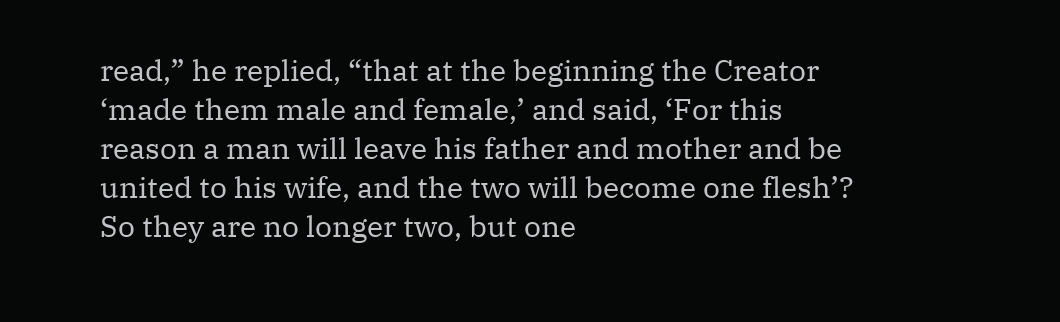read,” he replied, “that at the beginning the Creator ‘made them male and female,’ and said, ‘For this reason a man will leave his father and mother and be united to his wife, and the two will become one flesh’? So they are no longer two, but one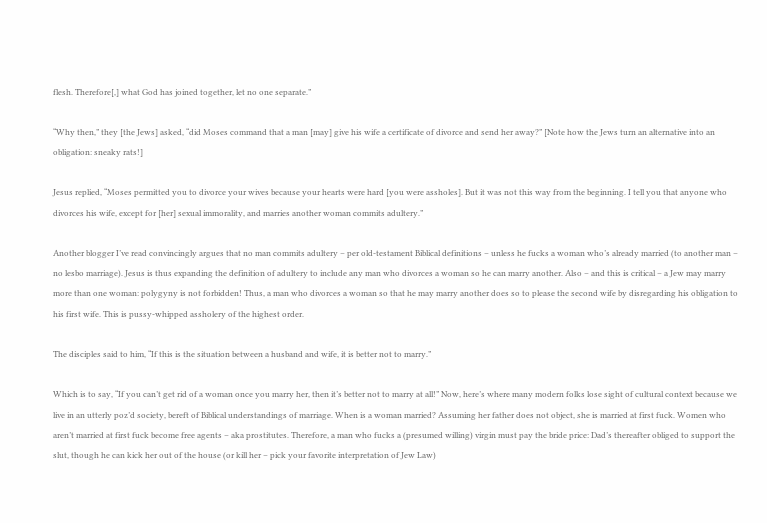flesh. Therefore[,] what God has joined together, let no one separate.”

“Why then,” they [the Jews] asked, “did Moses command that a man [may] give his wife a certificate of divorce and send her away?” [Note how the Jews turn an alternative into an obligation: sneaky rats!]

Jesus replied, “Moses permitted you to divorce your wives because your hearts were hard [you were assholes]. But it was not this way from the beginning. I tell you that anyone who divorces his wife, except for [her] sexual immorality, and marries another woman commits adultery.”

Another blogger I’ve read convincingly argues that no man commits adultery – per old-testament Biblical definitions – unless he fucks a woman who’s already married (to another man – no lesbo marriage). Jesus is thus expanding the definition of adultery to include any man who divorces a woman so he can marry another. Also – and this is critical – a Jew may marry more than one woman: polygyny is not forbidden! Thus, a man who divorces a woman so that he may marry another does so to please the second wife by disregarding his obligation to his first wife. This is pussy-whipped assholery of the highest order.

The disciples said to him, “If this is the situation between a husband and wife, it is better not to marry.”

Which is to say, “If you can’t get rid of a woman once you marry her, then it’s better not to marry at all!” Now, here’s where many modern folks lose sight of cultural context because we live in an utterly poz’d society, bereft of Biblical understandings of marriage. When is a woman married? Assuming her father does not object, she is married at first fuck. Women who aren’t married at first fuck become free agents – aka prostitutes. Therefore, a man who fucks a (presumed willing) virgin must pay the bride price: Dad’s thereafter obliged to support the slut, though he can kick her out of the house (or kill her – pick your favorite interpretation of Jew Law)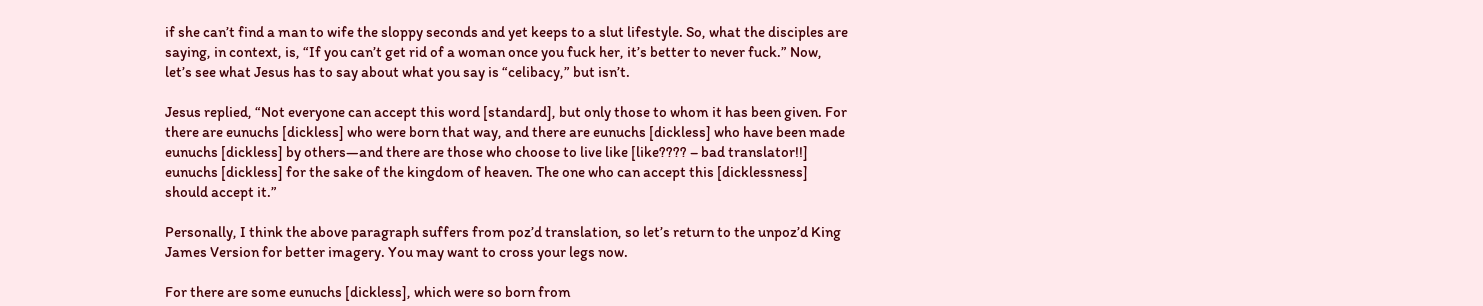if she can’t find a man to wife the sloppy seconds and yet keeps to a slut lifestyle. So, what the disciples are saying, in context, is, “If you can’t get rid of a woman once you fuck her, it’s better to never fuck.” Now, let’s see what Jesus has to say about what you say is “celibacy,” but isn’t.

Jesus replied, “Not everyone can accept this word [standard], but only those to whom it has been given. For there are eunuchs [dickless] who were born that way, and there are eunuchs [dickless] who have been made eunuchs [dickless] by others—and there are those who choose to live like [like???? – bad translator!!] eunuchs [dickless] for the sake of the kingdom of heaven. The one who can accept this [dicklessness] should accept it.”

Personally, I think the above paragraph suffers from poz’d translation, so let’s return to the unpoz’d King James Version for better imagery. You may want to cross your legs now.

For there are some eunuchs [dickless], which were so born from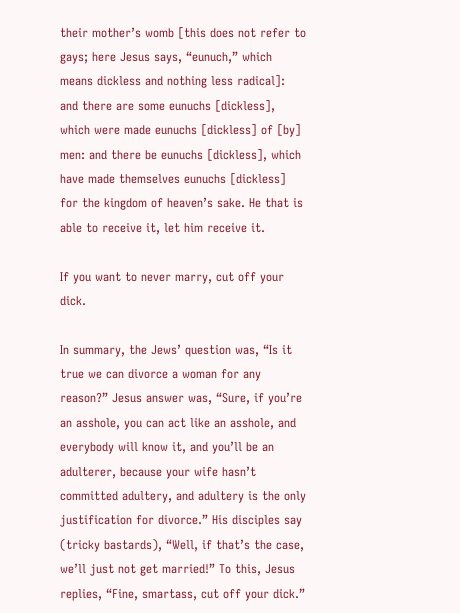their mother’s womb [this does not refer to gays; here Jesus says, “eunuch,” which means dickless and nothing less radical]: and there are some eunuchs [dickless], which were made eunuchs [dickless] of [by] men: and there be eunuchs [dickless], which have made themselves eunuchs [dickless] for the kingdom of heaven’s sake. He that is able to receive it, let him receive it.

If you want to never marry, cut off your dick.

In summary, the Jews’ question was, “Is it true we can divorce a woman for any reason?” Jesus answer was, “Sure, if you’re an asshole, you can act like an asshole, and everybody will know it, and you’ll be an adulterer, because your wife hasn’t committed adultery, and adultery is the only justification for divorce.” His disciples say (tricky bastards), “Well, if that’s the case, we’ll just not get married!” To this, Jesus replies, “Fine, smartass, cut off your dick.”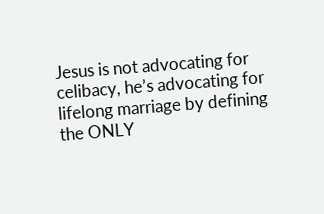Jesus is not advocating for celibacy, he’s advocating for lifelong marriage by defining the ONLY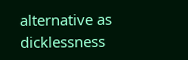alternative as dicklessness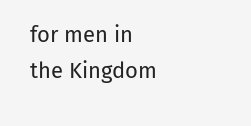for men in the Kingdom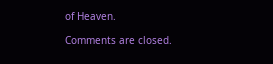of Heaven.

Comments are closed.